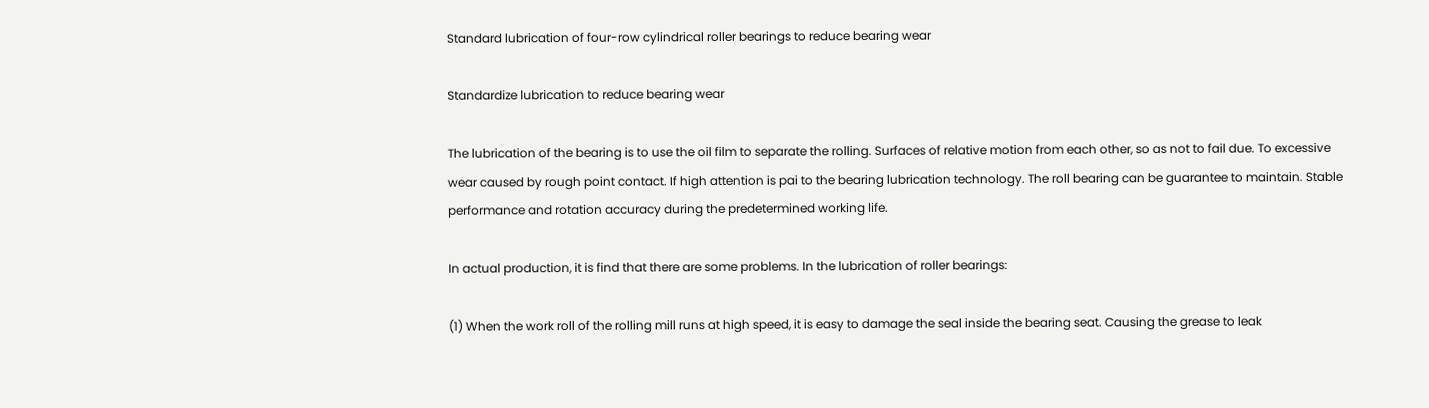Standard lubrication of four-row cylindrical roller bearings to reduce bearing wear

Standardize lubrication to reduce bearing wear

The lubrication of the bearing is to use the oil film to separate the rolling. Surfaces of relative motion from each other, so as not to fail due. To excessive wear caused by rough point contact. If high attention is pai to the bearing lubrication technology. The roll bearing can be guarantee to maintain. Stable performance and rotation accuracy during the predetermined working life.

In actual production, it is find that there are some problems. In the lubrication of roller bearings:

(1) When the work roll of the rolling mill runs at high speed, it is easy to damage the seal inside the bearing seat. Causing the grease to leak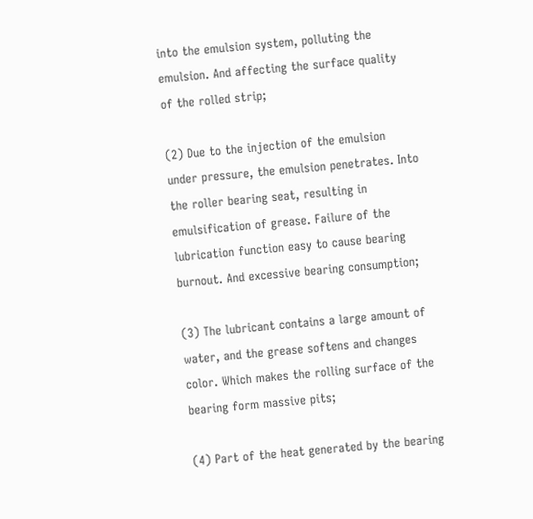into the emulsion system, polluting the emulsion. And affecting the surface quality of the rolled strip;

(2) Due to the injection of the emulsion under pressure, the emulsion penetrates. Into the roller bearing seat, resulting in emulsification of grease. Failure of the lubrication function easy to cause bearing burnout. And excessive bearing consumption;

(3) The lubricant contains a large amount of water, and the grease softens and changes color. Which makes the rolling surface of the bearing form massive pits;

(4) Part of the heat generated by the bearing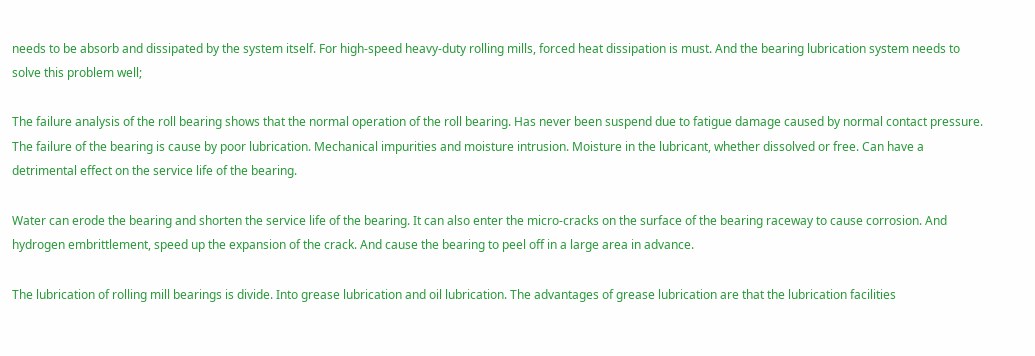needs to be absorb and dissipated by the system itself. For high-speed heavy-duty rolling mills, forced heat dissipation is must. And the bearing lubrication system needs to solve this problem well;

The failure analysis of the roll bearing shows that the normal operation of the roll bearing. Has never been suspend due to fatigue damage caused by normal contact pressure. The failure of the bearing is cause by poor lubrication. Mechanical impurities and moisture intrusion. Moisture in the lubricant, whether dissolved or free. Can have a detrimental effect on the service life of the bearing.

Water can erode the bearing and shorten the service life of the bearing. It can also enter the micro-cracks on the surface of the bearing raceway to cause corrosion. And hydrogen embrittlement, speed up the expansion of the crack. And cause the bearing to peel off in a large area in advance.

The lubrication of rolling mill bearings is divide. Into grease lubrication and oil lubrication. The advantages of grease lubrication are that the lubrication facilities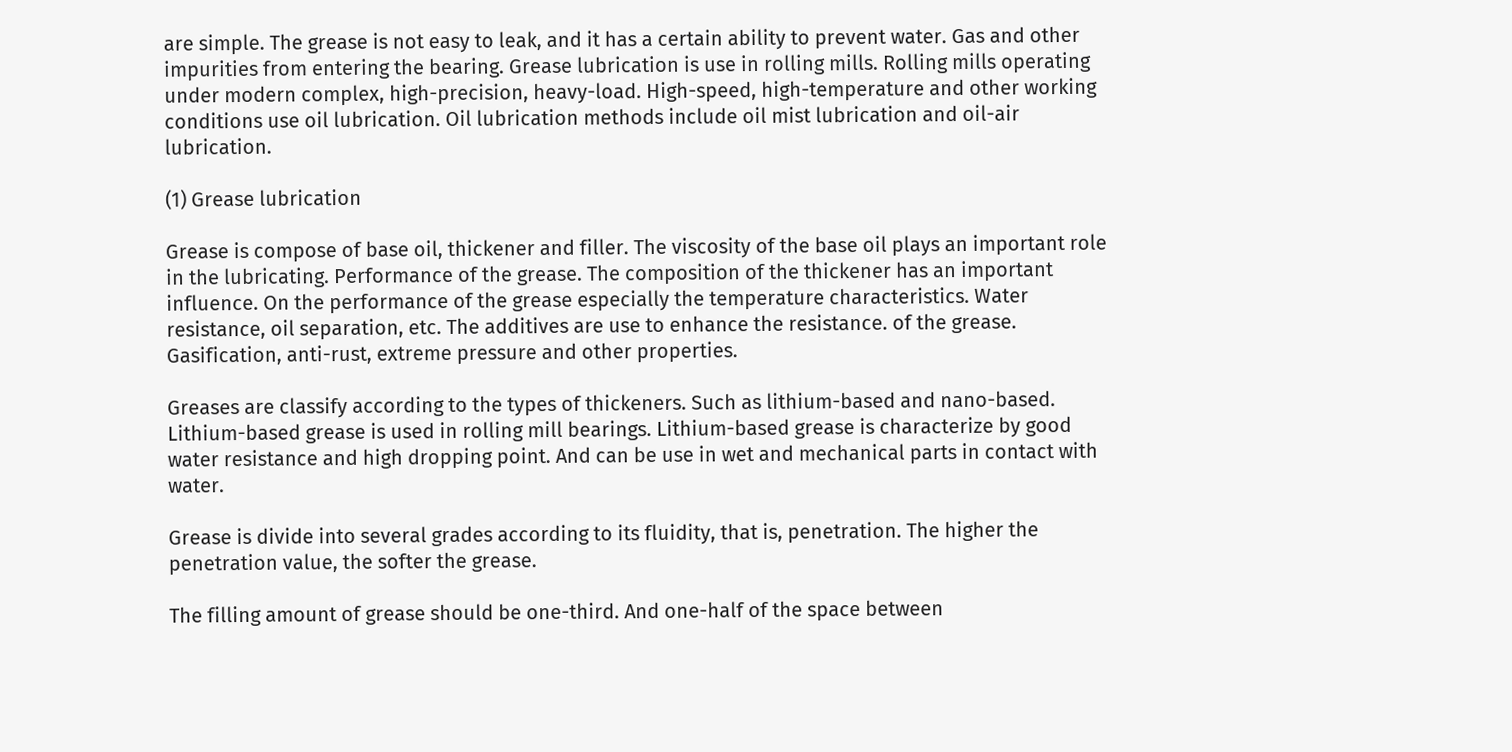are simple. The grease is not easy to leak, and it has a certain ability to prevent water. Gas and other impurities from entering the bearing. Grease lubrication is use in rolling mills. Rolling mills operating under modern complex, high-precision, heavy-load. High-speed, high-temperature and other working conditions use oil lubrication. Oil lubrication methods include oil mist lubrication and oil-air lubrication.

(1) Grease lubrication

Grease is compose of base oil, thickener and filler. The viscosity of the base oil plays an important role in the lubricating. Performance of the grease. The composition of the thickener has an important influence. On the performance of the grease especially the temperature characteristics. Water resistance, oil separation, etc. The additives are use to enhance the resistance. of the grease. Gasification, anti-rust, extreme pressure and other properties.

Greases are classify according to the types of thickeners. Such as lithium-based and nano-based. Lithium-based grease is used in rolling mill bearings. Lithium-based grease is characterize by good water resistance and high dropping point. And can be use in wet and mechanical parts in contact with water.

Grease is divide into several grades according to its fluidity, that is, penetration. The higher the penetration value, the softer the grease.

The filling amount of grease should be one-third. And one-half of the space between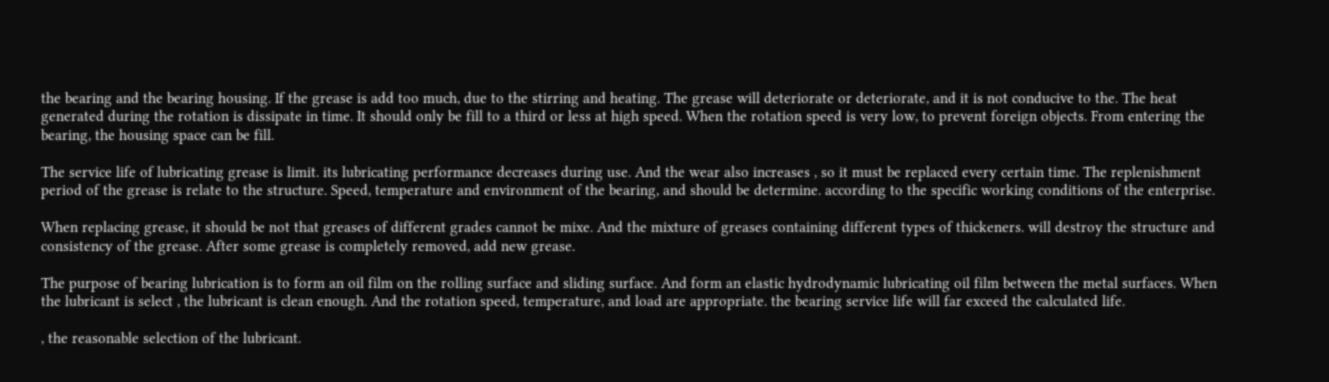the bearing and the bearing housing. If the grease is add too much, due to the stirring and heating. The grease will deteriorate or deteriorate, and it is not conducive to the. The heat generated during the rotation is dissipate in time. It should only be fill to a third or less at high speed. When the rotation speed is very low, to prevent foreign objects. From entering the bearing, the housing space can be fill.

The service life of lubricating grease is limit. its lubricating performance decreases during use. And the wear also increases , so it must be replaced every certain time. The replenishment period of the grease is relate to the structure. Speed, temperature and environment of the bearing, and should be determine. according to the specific working conditions of the enterprise.

When replacing grease, it should be not that greases of different grades cannot be mixe. And the mixture of greases containing different types of thickeners. will destroy the structure and consistency of the grease. After some grease is completely removed, add new grease.

The purpose of bearing lubrication is to form an oil film on the rolling surface and sliding surface. And form an elastic hydrodynamic lubricating oil film between the metal surfaces. When the lubricant is select , the lubricant is clean enough. And the rotation speed, temperature, and load are appropriate. the bearing service life will far exceed the calculated life.

, the reasonable selection of the lubricant.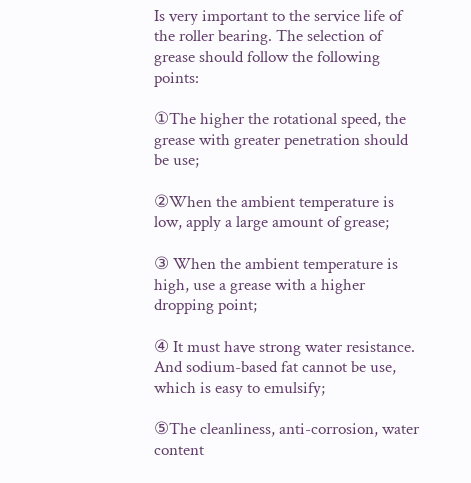Is very important to the service life of the roller bearing. The selection of grease should follow the following points:

①The higher the rotational speed, the grease with greater penetration should be use;

②When the ambient temperature is low, apply a large amount of grease;

③ When the ambient temperature is high, use a grease with a higher dropping point;

④ It must have strong water resistance. And sodium-based fat cannot be use, which is easy to emulsify;

⑤The cleanliness, anti-corrosion, water content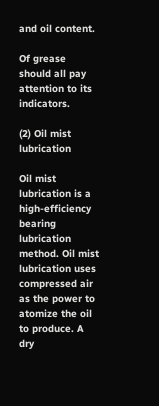and oil content.

Of grease should all pay attention to its indicators.

(2) Oil mist lubrication

Oil mist lubrication is a high-efficiency bearing lubrication method. Oil mist lubrication uses compressed air as the power to atomize the oil to produce. A dry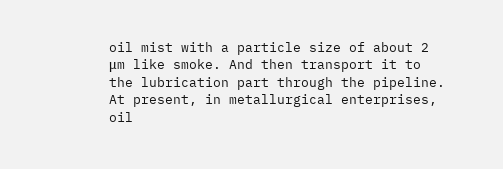oil mist with a particle size of about 2 μm like smoke. And then transport it to the lubrication part through the pipeline. At present, in metallurgical enterprises, oil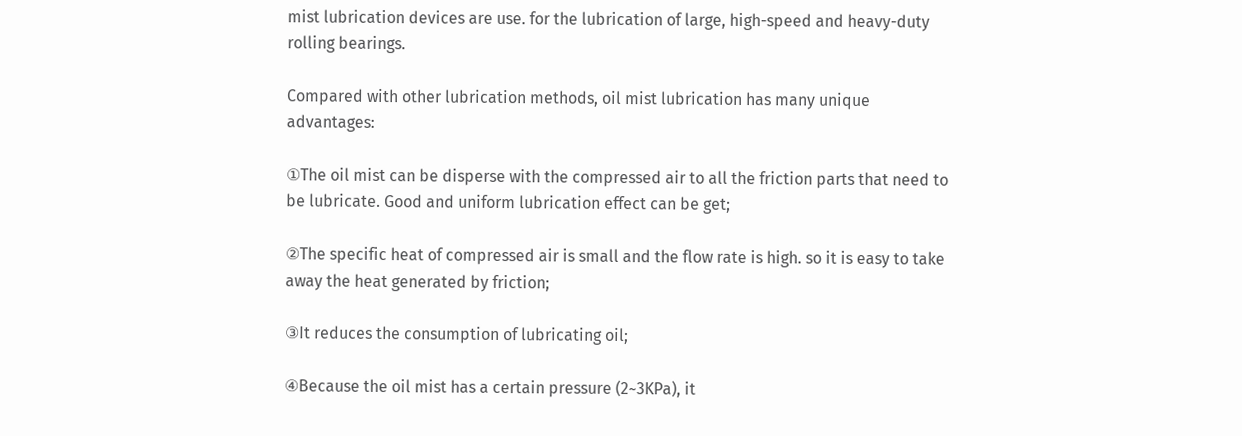mist lubrication devices are use. for the lubrication of large, high-speed and heavy-duty rolling bearings.

Compared with other lubrication methods, oil mist lubrication has many unique advantages:

①The oil mist can be disperse with the compressed air to all the friction parts that need to be lubricate. Good and uniform lubrication effect can be get;

②The specific heat of compressed air is small and the flow rate is high. so it is easy to take away the heat generated by friction;

③It reduces the consumption of lubricating oil;

④Because the oil mist has a certain pressure (2~3KPa), it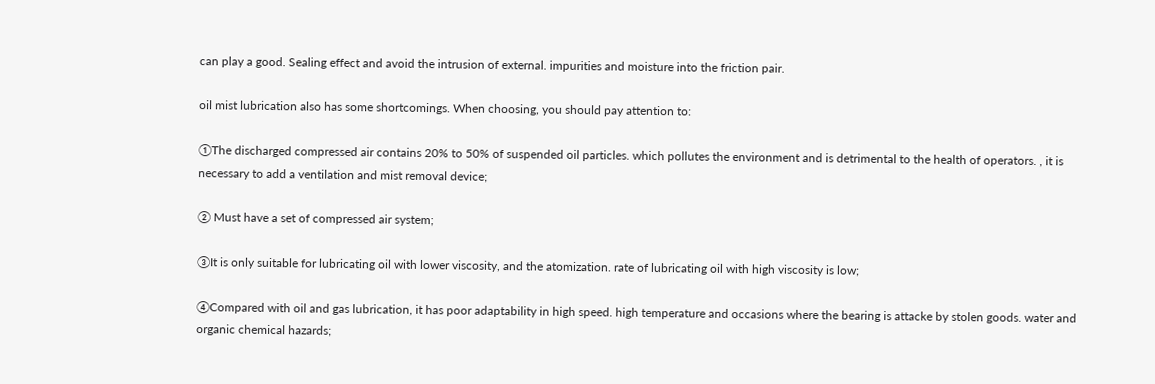can play a good. Sealing effect and avoid the intrusion of external. impurities and moisture into the friction pair.

oil mist lubrication also has some shortcomings. When choosing, you should pay attention to:

①The discharged compressed air contains 20% to 50% of suspended oil particles. which pollutes the environment and is detrimental to the health of operators. , it is necessary to add a ventilation and mist removal device;

② Must have a set of compressed air system;

③It is only suitable for lubricating oil with lower viscosity, and the atomization. rate of lubricating oil with high viscosity is low;

④Compared with oil and gas lubrication, it has poor adaptability in high speed. high temperature and occasions where the bearing is attacke by stolen goods. water and organic chemical hazards;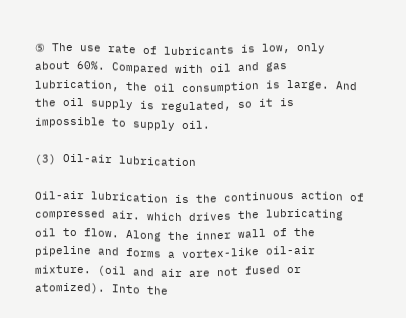⑤ The use rate of lubricants is low, only about 60%. Compared with oil and gas lubrication, the oil consumption is large. And the oil supply is regulated, so it is impossible to supply oil.

(3) Oil-air lubrication

Oil-air lubrication is the continuous action of compressed air. which drives the lubricating oil to flow. Along the inner wall of the pipeline and forms a vortex-like oil-air mixture. (oil and air are not fused or atomized). Into the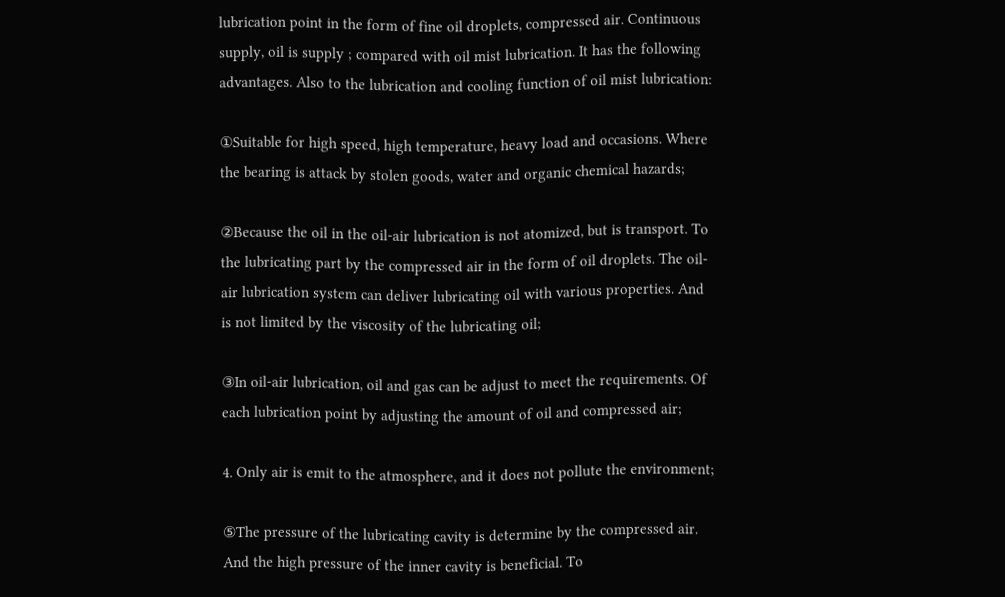lubrication point in the form of fine oil droplets, compressed air. Continuous supply, oil is supply ; compared with oil mist lubrication. It has the following advantages. Also to the lubrication and cooling function of oil mist lubrication:

①Suitable for high speed, high temperature, heavy load and occasions. Where the bearing is attack by stolen goods, water and organic chemical hazards;

②Because the oil in the oil-air lubrication is not atomized, but is transport. To the lubricating part by the compressed air in the form of oil droplets. The oil-air lubrication system can deliver lubricating oil with various properties. And is not limited by the viscosity of the lubricating oil;

③In oil-air lubrication, oil and gas can be adjust to meet the requirements. Of each lubrication point by adjusting the amount of oil and compressed air;

4. Only air is emit to the atmosphere, and it does not pollute the environment;

⑤The pressure of the lubricating cavity is determine by the compressed air. And the high pressure of the inner cavity is beneficial. To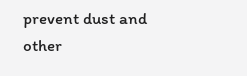prevent dust and other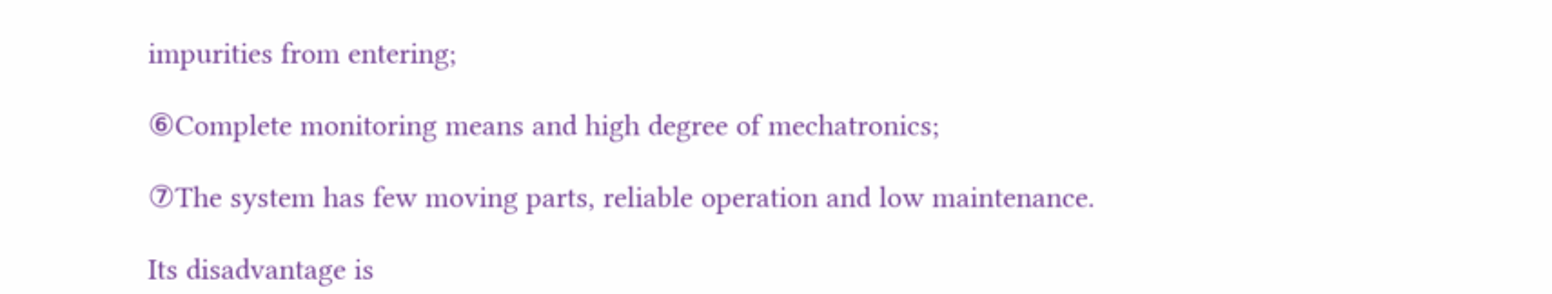impurities from entering;

⑥Complete monitoring means and high degree of mechatronics;

⑦The system has few moving parts, reliable operation and low maintenance.

Its disadvantage is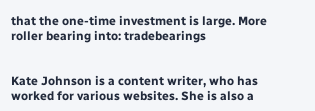that the one-time investment is large. More roller bearing into: tradebearings


Kate Johnson is a content writer, who has worked for various websites. She is also a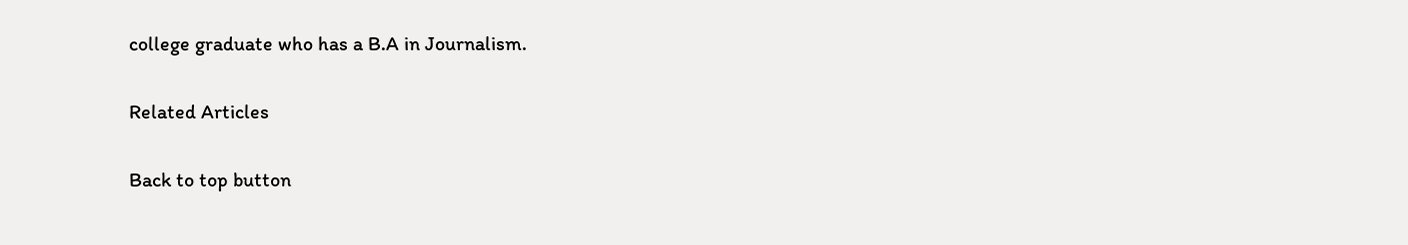college graduate who has a B.A in Journalism.

Related Articles

Back to top button